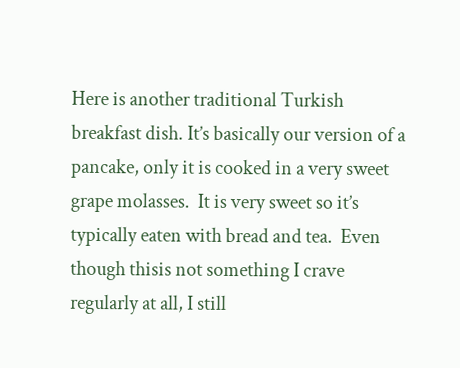Here is another traditional Turkish breakfast dish. It’s basically our version of a pancake, only it is cooked in a very sweet grape molasses.  It is very sweet so it’s typically eaten with bread and tea.  Even though thisis not something I crave regularly at all, I still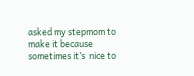asked my stepmom to make it because sometimes it’s  nice to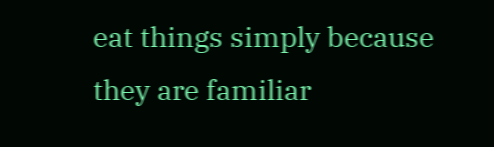eat things simply because they are familiar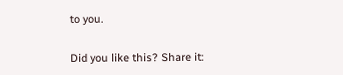to you.

Did you like this? Share it: